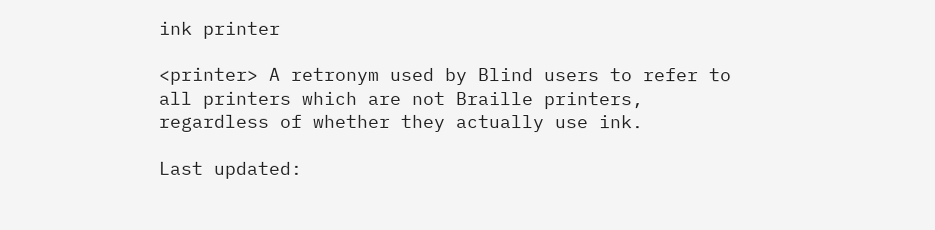ink printer

<printer> A retronym used by Blind users to refer to all printers which are not Braille printers, regardless of whether they actually use ink.

Last updated: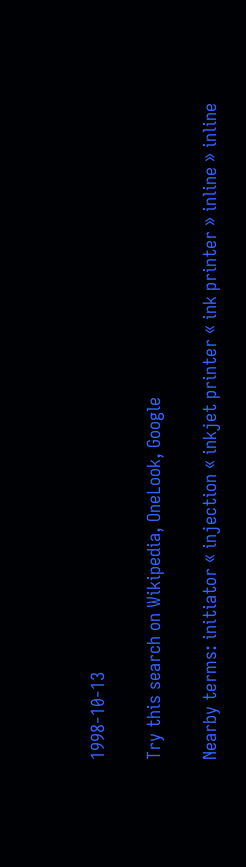1998-10-13

Try this search on Wikipedia, OneLook, Google

Nearby terms: initiator « injection « inkjet printer « ink printer » inline » inline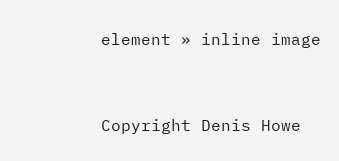element » inline image


Copyright Denis Howe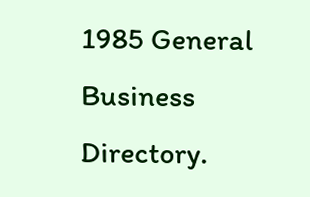1985 General Business Directory.